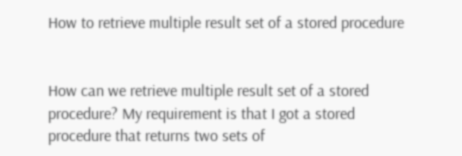How to retrieve multiple result set of a stored procedure


How can we retrieve multiple result set of a stored procedure? My requirement is that I got a stored procedure that returns two sets of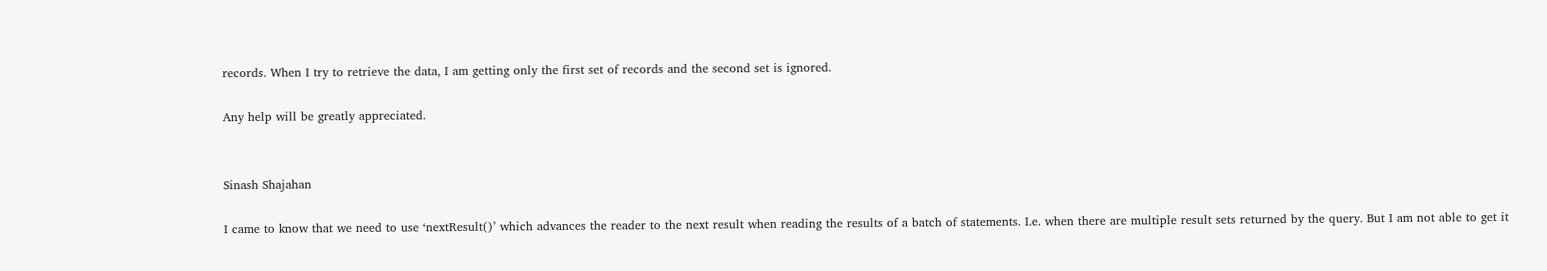records. When I try to retrieve the data, I am getting only the first set of records and the second set is ignored.

Any help will be greatly appreciated.


Sinash Shajahan

I came to know that we need to use ‘nextResult()’ which advances the reader to the next result when reading the results of a batch of statements. I.e. when there are multiple result sets returned by the query. But I am not able to get it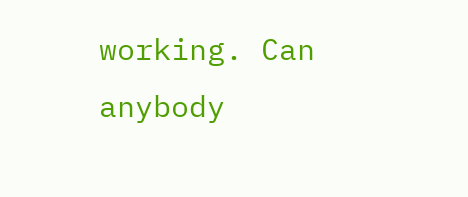working. Can anybody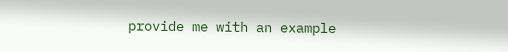provide me with an example